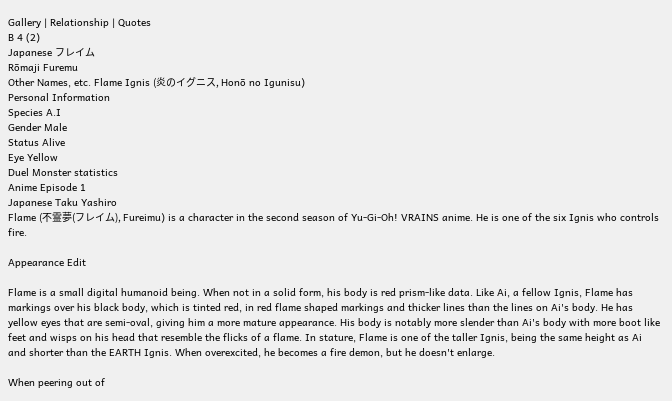Gallery | Relationship | Quotes
B 4 (2)
Japanese フレイム
Rōmaji Furemu
Other Names, etc. Flame Ignis (炎のイグニス, Honō no Igunisu)
Personal Information
Species A.I
Gender Male
Status Alive
Eye Yellow
Duel Monster statistics
Anime Episode 1
Japanese Taku Yashiro
Flame (不霊夢(フレイム), Fureimu) is a character in the second season of Yu-Gi-Oh! VRAINS anime. He is one of the six Ignis who controls fire.

Appearance Edit

Flame is a small digital humanoid being. When not in a solid form, his body is red prism-like data. Like Ai, a fellow Ignis, Flame has markings over his black body, which is tinted red, in red flame shaped markings and thicker lines than the lines on Ai's body. He has yellow eyes that are semi-oval, giving him a more mature appearance. His body is notably more slender than Ai's body with more boot like feet and wisps on his head that resemble the flicks of a flame. In stature, Flame is one of the taller Ignis, being the same height as Ai and shorter than the EARTH Ignis. When overexcited, he becomes a fire demon, but he doesn't enlarge.

When peering out of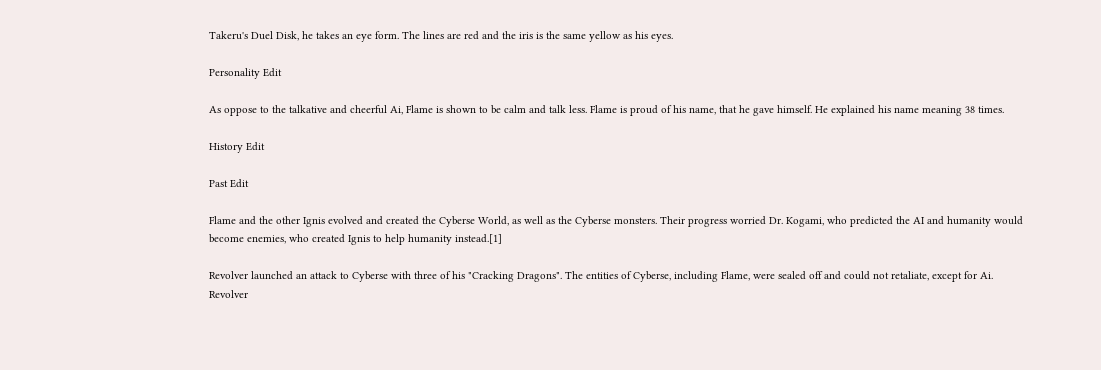Takeru's Duel Disk, he takes an eye form. The lines are red and the iris is the same yellow as his eyes.

Personality Edit

As oppose to the talkative and cheerful Ai, Flame is shown to be calm and talk less. Flame is proud of his name, that he gave himself. He explained his name meaning 38 times.

History Edit

Past Edit

Flame and the other Ignis evolved and created the Cyberse World, as well as the Cyberse monsters. Their progress worried Dr. Kogami, who predicted the AI and humanity would become enemies, who created Ignis to help humanity instead.[1]

Revolver launched an attack to Cyberse with three of his "Cracking Dragons". The entities of Cyberse, including Flame, were sealed off and could not retaliate, except for Ai. Revolver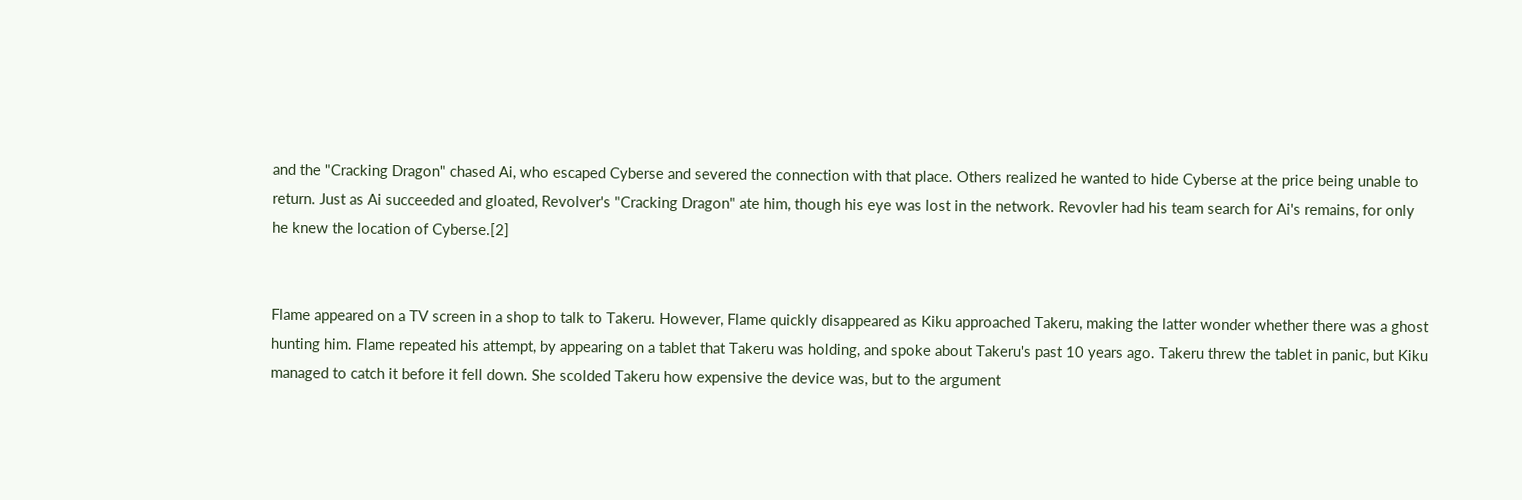and the "Cracking Dragon" chased Ai, who escaped Cyberse and severed the connection with that place. Others realized he wanted to hide Cyberse at the price being unable to return. Just as Ai succeeded and gloated, Revolver's "Cracking Dragon" ate him, though his eye was lost in the network. Revovler had his team search for Ai's remains, for only he knew the location of Cyberse.[2]


Flame appeared on a TV screen in a shop to talk to Takeru. However, Flame quickly disappeared as Kiku approached Takeru, making the latter wonder whether there was a ghost hunting him. Flame repeated his attempt, by appearing on a tablet that Takeru was holding, and spoke about Takeru's past 10 years ago. Takeru threw the tablet in panic, but Kiku managed to catch it before it fell down. She scolded Takeru how expensive the device was, but to the argument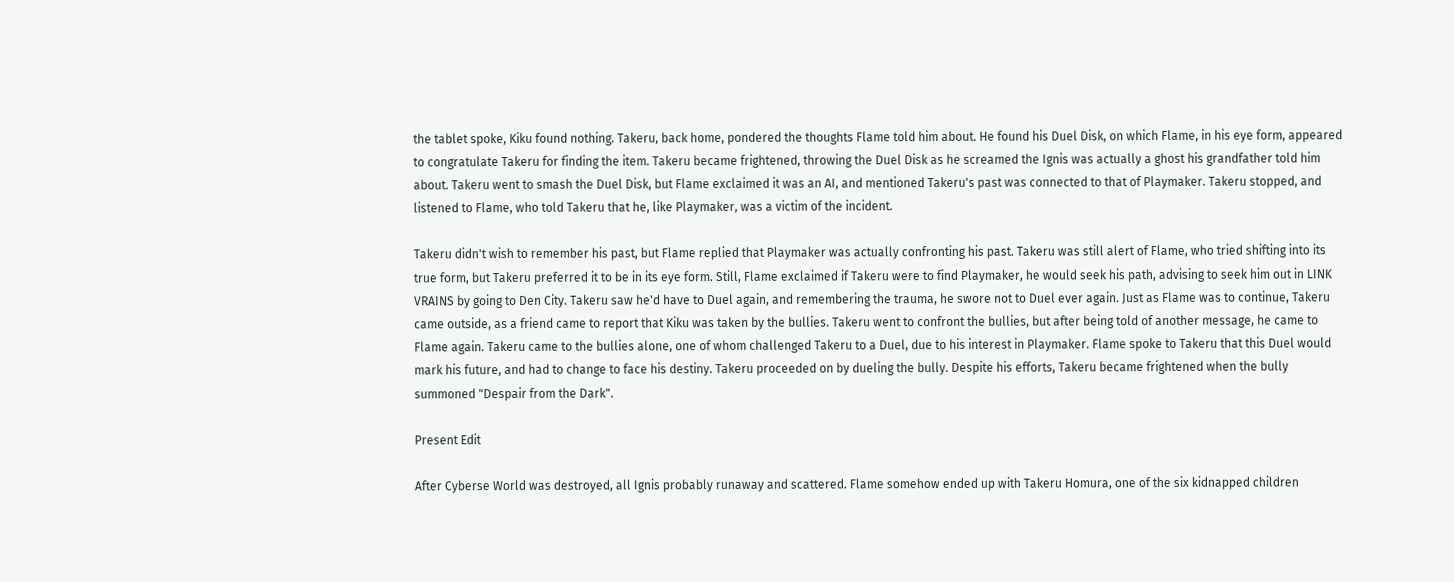the tablet spoke, Kiku found nothing. Takeru, back home, pondered the thoughts Flame told him about. He found his Duel Disk, on which Flame, in his eye form, appeared to congratulate Takeru for finding the item. Takeru became frightened, throwing the Duel Disk as he screamed the Ignis was actually a ghost his grandfather told him about. Takeru went to smash the Duel Disk, but Flame exclaimed it was an AI, and mentioned Takeru's past was connected to that of Playmaker. Takeru stopped, and listened to Flame, who told Takeru that he, like Playmaker, was a victim of the incident.

Takeru didn't wish to remember his past, but Flame replied that Playmaker was actually confronting his past. Takeru was still alert of Flame, who tried shifting into its true form, but Takeru preferred it to be in its eye form. Still, Flame exclaimed if Takeru were to find Playmaker, he would seek his path, advising to seek him out in LINK VRAINS by going to Den City. Takeru saw he'd have to Duel again, and remembering the trauma, he swore not to Duel ever again. Just as Flame was to continue, Takeru came outside, as a friend came to report that Kiku was taken by the bullies. Takeru went to confront the bullies, but after being told of another message, he came to Flame again. Takeru came to the bullies alone, one of whom challenged Takeru to a Duel, due to his interest in Playmaker. Flame spoke to Takeru that this Duel would mark his future, and had to change to face his destiny. Takeru proceeded on by dueling the bully. Despite his efforts, Takeru became frightened when the bully summoned "Despair from the Dark".

Present Edit

After Cyberse World was destroyed, all Ignis probably runaway and scattered. Flame somehow ended up with Takeru Homura, one of the six kidnapped children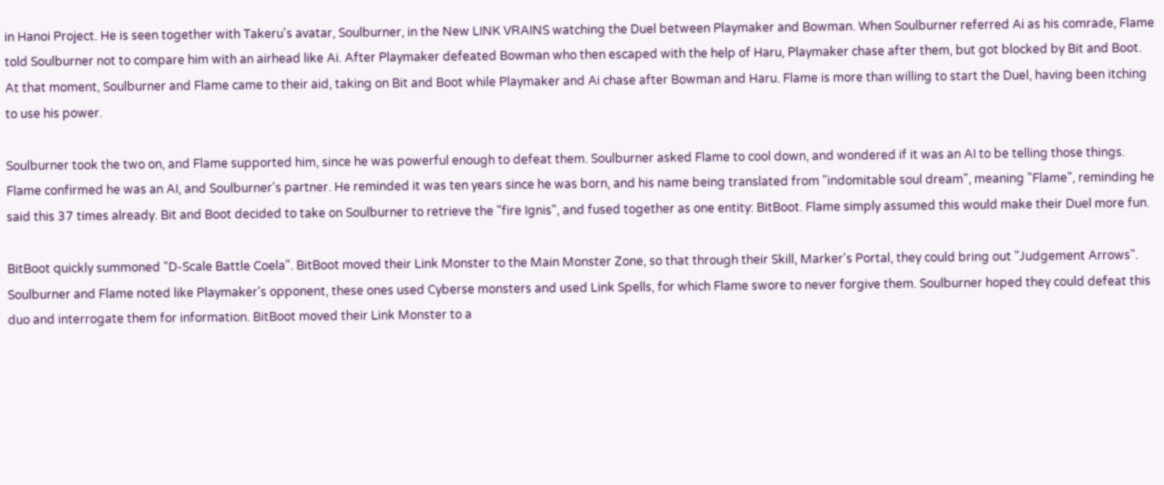in Hanoi Project. He is seen together with Takeru's avatar, Soulburner, in the New LINK VRAINS watching the Duel between Playmaker and Bowman. When Soulburner referred Ai as his comrade, Flame told Soulburner not to compare him with an airhead like Ai. After Playmaker defeated Bowman who then escaped with the help of Haru, Playmaker chase after them, but got blocked by Bit and Boot. At that moment, Soulburner and Flame came to their aid, taking on Bit and Boot while Playmaker and Ai chase after Bowman and Haru. Flame is more than willing to start the Duel, having been itching to use his power.

Soulburner took the two on, and Flame supported him, since he was powerful enough to defeat them. Soulburner asked Flame to cool down, and wondered if it was an AI to be telling those things. Flame confirmed he was an AI, and Soulburner's partner. He reminded it was ten years since he was born, and his name being translated from "indomitable soul dream", meaning "Flame", reminding he said this 37 times already. Bit and Boot decided to take on Soulburner to retrieve the "fire Ignis", and fused together as one entity: BitBoot. Flame simply assumed this would make their Duel more fun.

BitBoot quickly summoned "D-Scale Battle Coela". BitBoot moved their Link Monster to the Main Monster Zone, so that through their Skill, Marker's Portal, they could bring out "Judgement Arrows". Soulburner and Flame noted like Playmaker's opponent, these ones used Cyberse monsters and used Link Spells, for which Flame swore to never forgive them. Soulburner hoped they could defeat this duo and interrogate them for information. BitBoot moved their Link Monster to a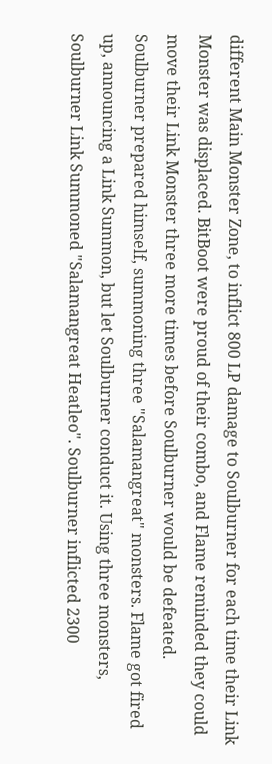different Main Monster Zone, to inflict 800 LP damage to Soulburner for each time their Link Monster was displaced. BitBoot were proud of their combo, and Flame reminded they could move their Link Monster three more times before Soulburner would be defeated. Soulburner prepared himself, summoning three "Salamangreat" monsters. Flame got fired up, announcing a Link Summon, but let Soulburner conduct it. Using three monsters, Soulburner Link Summoned "Salamangreat Heatleo". Soulburner inflicted 2300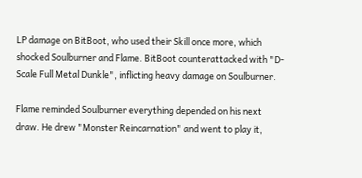LP damage on BitBoot, who used their Skill once more, which shocked Soulburner and Flame. BitBoot counterattacked with "D-Scale Full Metal Dunkle", inflicting heavy damage on Soulburner.

Flame reminded Soulburner everything depended on his next draw. He drew "Monster Reincarnation" and went to play it,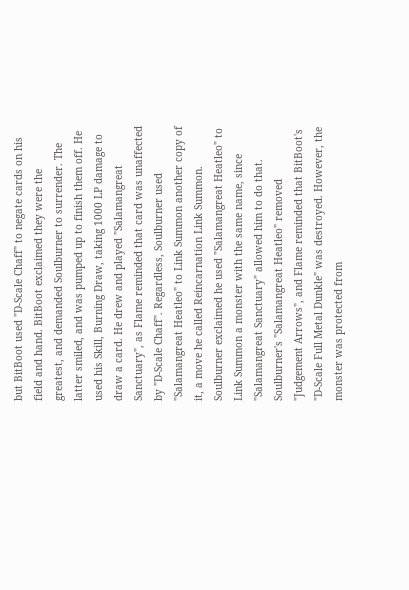but BitBoot used "D-Scale Chaff" to negate cards on his field and hand. BitBoot exclaimed they were the greatest, and demanded Soulburner to surrender. The latter smiled, and was pumped up to finish them off. He used his Skill, Burning Draw, taking 1000 LP damage to draw a card. He drew and played "Salamangreat Sanctuary", as Flame reminded that card was unaffected by "D-Scale Chaff". Regardless, Soulburner used "Salamangreat Heatleo" to Link Summon another copy of it, a move he called Reincarnation Link Summon. Soulburner exclaimed he used "Salamangreat Heatleo" to Link Summon a monster with the same name, since "Salamangreat Sanctuary" allowed him to do that. Soulburner's "Salamangreat Heatleo" removed "Judgement Arrows", and Flame reminded that BitBoot's "D-Scale Full Metal Dunkle" was destroyed. However, the monster was protected from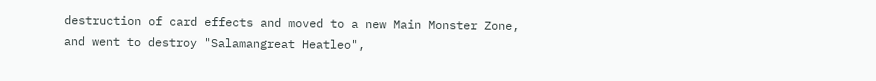destruction of card effects and moved to a new Main Monster Zone, and went to destroy "Salamangreat Heatleo",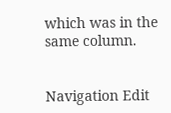which was in the same column.


Navigation Edit